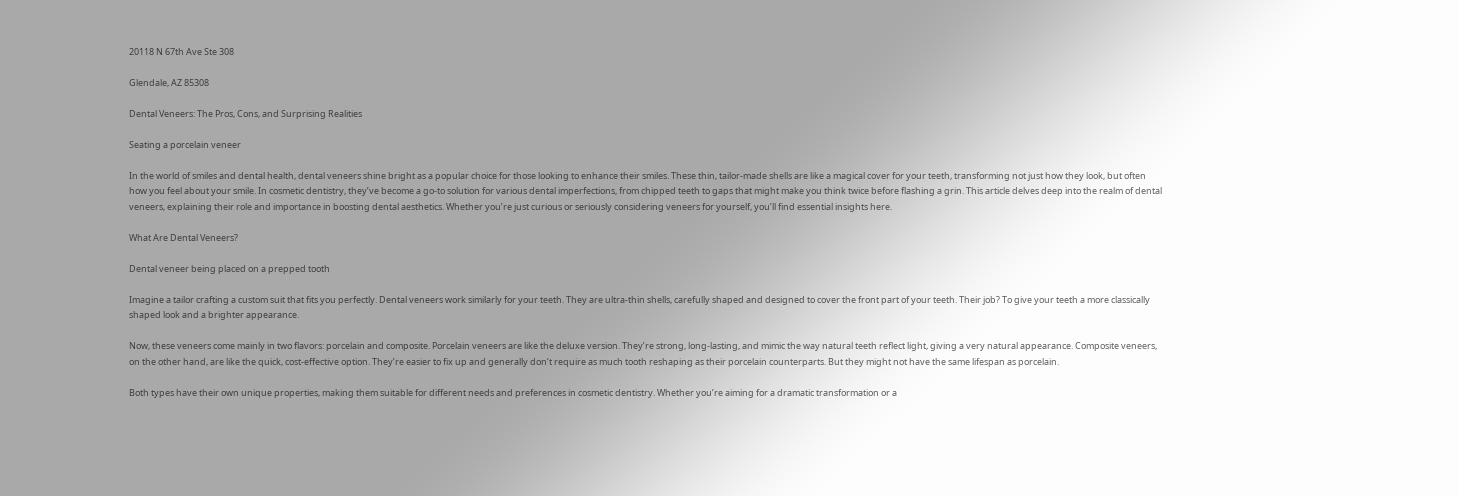20118 N 67th Ave Ste 308

Glendale, AZ 85308

Dental Veneers: The Pros, Cons, and Surprising Realities

Seating a porcelain veneer

In the world of smiles and dental health, dental veneers shine bright as a popular choice for those looking to enhance their smiles. These thin, tailor-made shells are like a magical cover for your teeth, transforming not just how they look, but often how you feel about your smile. In cosmetic dentistry, they’ve become a go-to solution for various dental imperfections, from chipped teeth to gaps that might make you think twice before flashing a grin. This article delves deep into the realm of dental veneers, explaining their role and importance in boosting dental aesthetics. Whether you’re just curious or seriously considering veneers for yourself, you’ll find essential insights here.

What Are Dental Veneers?

Dental veneer being placed on a prepped tooth

Imagine a tailor crafting a custom suit that fits you perfectly. Dental veneers work similarly for your teeth. They are ultra-thin shells, carefully shaped and designed to cover the front part of your teeth. Their job? To give your teeth a more classically shaped look and a brighter appearance.

Now, these veneers come mainly in two flavors: porcelain and composite. Porcelain veneers are like the deluxe version. They’re strong, long-lasting, and mimic the way natural teeth reflect light, giving a very natural appearance. Composite veneers, on the other hand, are like the quick, cost-effective option. They’re easier to fix up and generally don’t require as much tooth reshaping as their porcelain counterparts. But they might not have the same lifespan as porcelain.

Both types have their own unique properties, making them suitable for different needs and preferences in cosmetic dentistry. Whether you’re aiming for a dramatic transformation or a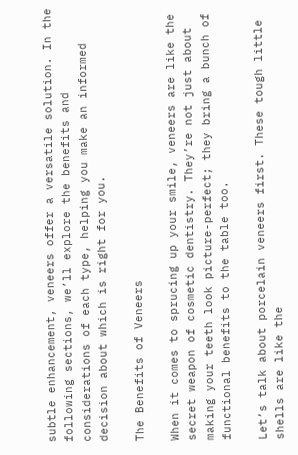subtle enhancement, veneers offer a versatile solution. In the following sections, we’ll explore the benefits and considerations of each type, helping you make an informed decision about which is right for you.

The Benefits of Veneers

When it comes to sprucing up your smile, veneers are like the secret weapon of cosmetic dentistry. They’re not just about making your teeth look picture-perfect; they bring a bunch of functional benefits to the table too.

Let’s talk about porcelain veneers first. These tough little shells are like the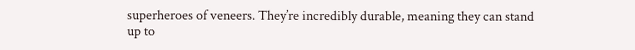superheroes of veneers. They’re incredibly durable, meaning they can stand up to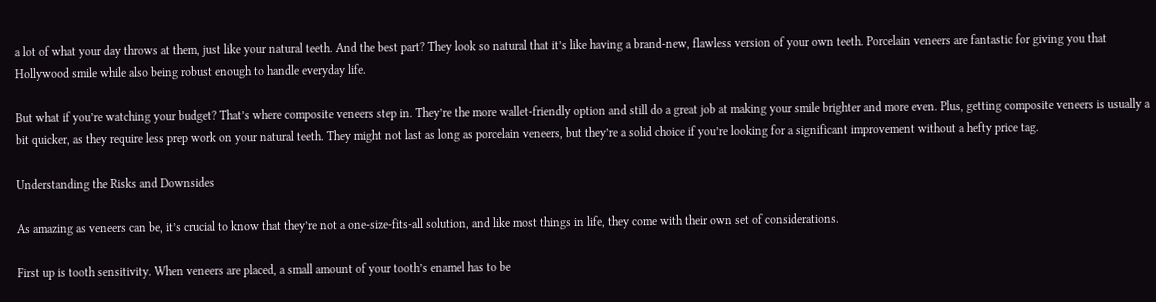a lot of what your day throws at them, just like your natural teeth. And the best part? They look so natural that it’s like having a brand-new, flawless version of your own teeth. Porcelain veneers are fantastic for giving you that Hollywood smile while also being robust enough to handle everyday life.

But what if you’re watching your budget? That’s where composite veneers step in. They’re the more wallet-friendly option and still do a great job at making your smile brighter and more even. Plus, getting composite veneers is usually a bit quicker, as they require less prep work on your natural teeth. They might not last as long as porcelain veneers, but they’re a solid choice if you’re looking for a significant improvement without a hefty price tag.

Understanding the Risks and Downsides

As amazing as veneers can be, it’s crucial to know that they’re not a one-size-fits-all solution, and like most things in life, they come with their own set of considerations.

First up is tooth sensitivity. When veneers are placed, a small amount of your tooth’s enamel has to be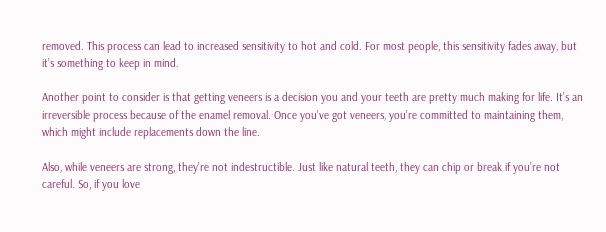removed. This process can lead to increased sensitivity to hot and cold. For most people, this sensitivity fades away, but it’s something to keep in mind.

Another point to consider is that getting veneers is a decision you and your teeth are pretty much making for life. It’s an irreversible process because of the enamel removal. Once you’ve got veneers, you’re committed to maintaining them, which might include replacements down the line.

Also, while veneers are strong, they’re not indestructible. Just like natural teeth, they can chip or break if you’re not careful. So, if you love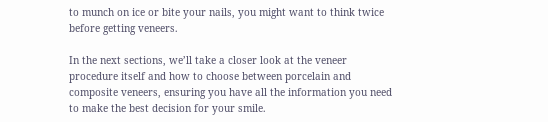to munch on ice or bite your nails, you might want to think twice before getting veneers.

In the next sections, we’ll take a closer look at the veneer procedure itself and how to choose between porcelain and composite veneers, ensuring you have all the information you need to make the best decision for your smile.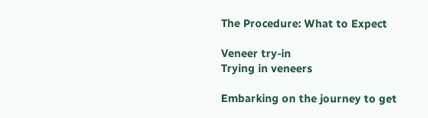The Procedure: What to Expect

Veneer try-in
Trying in veneers

Embarking on the journey to get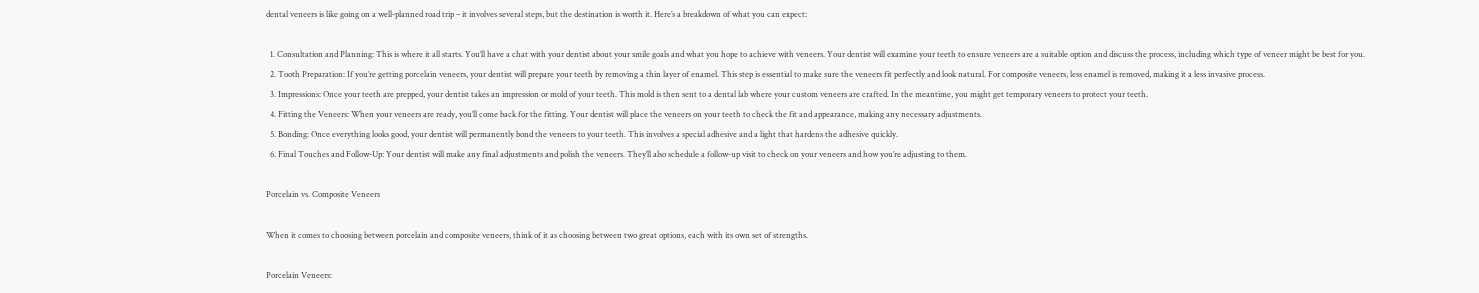dental veneers is like going on a well-planned road trip – it involves several steps, but the destination is worth it. Here’s a breakdown of what you can expect:

  1. Consultation and Planning: This is where it all starts. You’ll have a chat with your dentist about your smile goals and what you hope to achieve with veneers. Your dentist will examine your teeth to ensure veneers are a suitable option and discuss the process, including which type of veneer might be best for you.
  2. Tooth Preparation: If you’re getting porcelain veneers, your dentist will prepare your teeth by removing a thin layer of enamel. This step is essential to make sure the veneers fit perfectly and look natural. For composite veneers, less enamel is removed, making it a less invasive process.
  3. Impressions: Once your teeth are prepped, your dentist takes an impression or mold of your teeth. This mold is then sent to a dental lab where your custom veneers are crafted. In the meantime, you might get temporary veneers to protect your teeth.
  4. Fitting the Veneers: When your veneers are ready, you’ll come back for the fitting. Your dentist will place the veneers on your teeth to check the fit and appearance, making any necessary adjustments.
  5. Bonding: Once everything looks good, your dentist will permanently bond the veneers to your teeth. This involves a special adhesive and a light that hardens the adhesive quickly.
  6. Final Touches and Follow-Up: Your dentist will make any final adjustments and polish the veneers. They’ll also schedule a follow-up visit to check on your veneers and how you’re adjusting to them.

Porcelain vs. Composite Veneers

When it comes to choosing between porcelain and composite veneers, think of it as choosing between two great options, each with its own set of strengths.

Porcelain Veneers: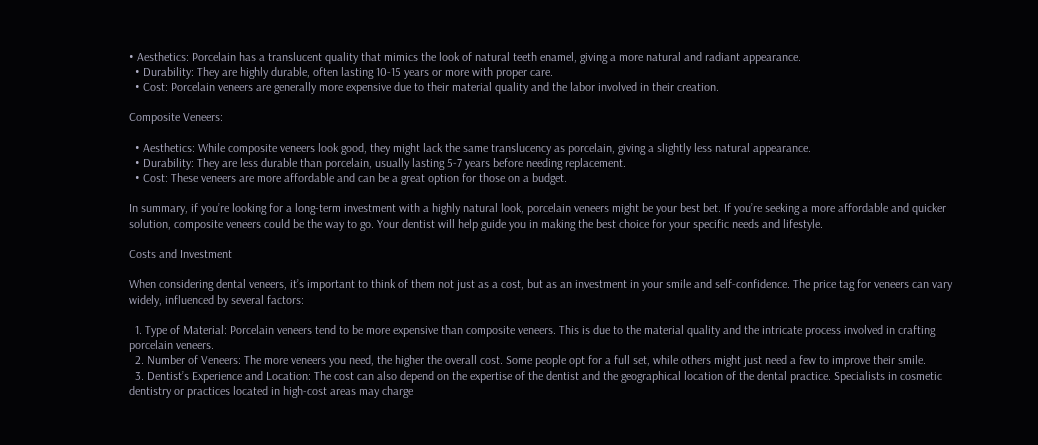• Aesthetics: Porcelain has a translucent quality that mimics the look of natural teeth enamel, giving a more natural and radiant appearance.
  • Durability: They are highly durable, often lasting 10-15 years or more with proper care.
  • Cost: Porcelain veneers are generally more expensive due to their material quality and the labor involved in their creation.

Composite Veneers:

  • Aesthetics: While composite veneers look good, they might lack the same translucency as porcelain, giving a slightly less natural appearance.
  • Durability: They are less durable than porcelain, usually lasting 5-7 years before needing replacement.
  • Cost: These veneers are more affordable and can be a great option for those on a budget.

In summary, if you’re looking for a long-term investment with a highly natural look, porcelain veneers might be your best bet. If you’re seeking a more affordable and quicker solution, composite veneers could be the way to go. Your dentist will help guide you in making the best choice for your specific needs and lifestyle.

Costs and Investment

When considering dental veneers, it’s important to think of them not just as a cost, but as an investment in your smile and self-confidence. The price tag for veneers can vary widely, influenced by several factors:

  1. Type of Material: Porcelain veneers tend to be more expensive than composite veneers. This is due to the material quality and the intricate process involved in crafting porcelain veneers.
  2. Number of Veneers: The more veneers you need, the higher the overall cost. Some people opt for a full set, while others might just need a few to improve their smile.
  3. Dentist’s Experience and Location: The cost can also depend on the expertise of the dentist and the geographical location of the dental practice. Specialists in cosmetic dentistry or practices located in high-cost areas may charge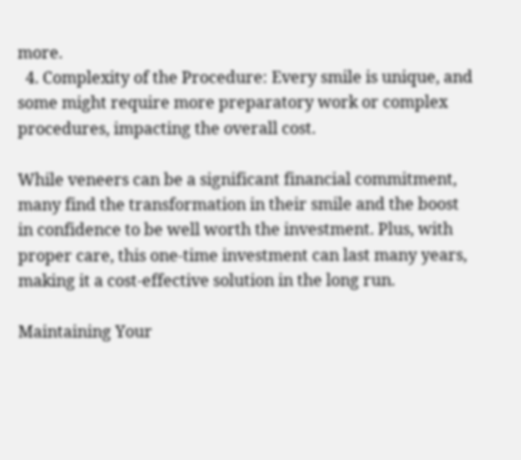more.
  4. Complexity of the Procedure: Every smile is unique, and some might require more preparatory work or complex procedures, impacting the overall cost.

While veneers can be a significant financial commitment, many find the transformation in their smile and the boost in confidence to be well worth the investment. Plus, with proper care, this one-time investment can last many years, making it a cost-effective solution in the long run.

Maintaining Your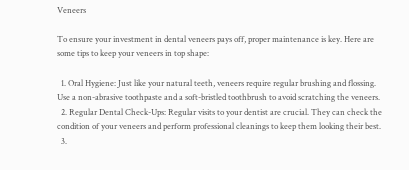Veneers

To ensure your investment in dental veneers pays off, proper maintenance is key. Here are some tips to keep your veneers in top shape:

  1. Oral Hygiene: Just like your natural teeth, veneers require regular brushing and flossing. Use a non-abrasive toothpaste and a soft-bristled toothbrush to avoid scratching the veneers.
  2. Regular Dental Check-Ups: Regular visits to your dentist are crucial. They can check the condition of your veneers and perform professional cleanings to keep them looking their best.
  3.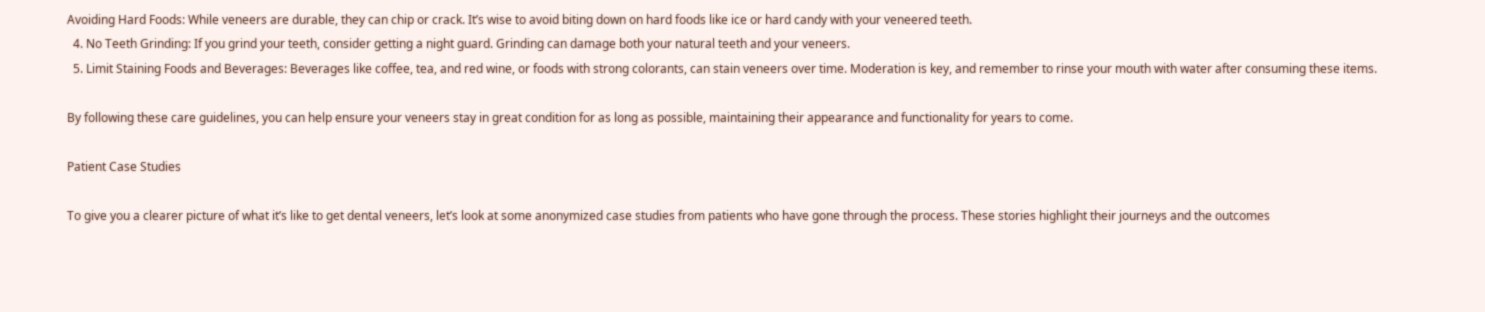Avoiding Hard Foods: While veneers are durable, they can chip or crack. It’s wise to avoid biting down on hard foods like ice or hard candy with your veneered teeth.
  4. No Teeth Grinding: If you grind your teeth, consider getting a night guard. Grinding can damage both your natural teeth and your veneers.
  5. Limit Staining Foods and Beverages: Beverages like coffee, tea, and red wine, or foods with strong colorants, can stain veneers over time. Moderation is key, and remember to rinse your mouth with water after consuming these items.

By following these care guidelines, you can help ensure your veneers stay in great condition for as long as possible, maintaining their appearance and functionality for years to come.

Patient Case Studies

To give you a clearer picture of what it’s like to get dental veneers, let’s look at some anonymized case studies from patients who have gone through the process. These stories highlight their journeys and the outcomes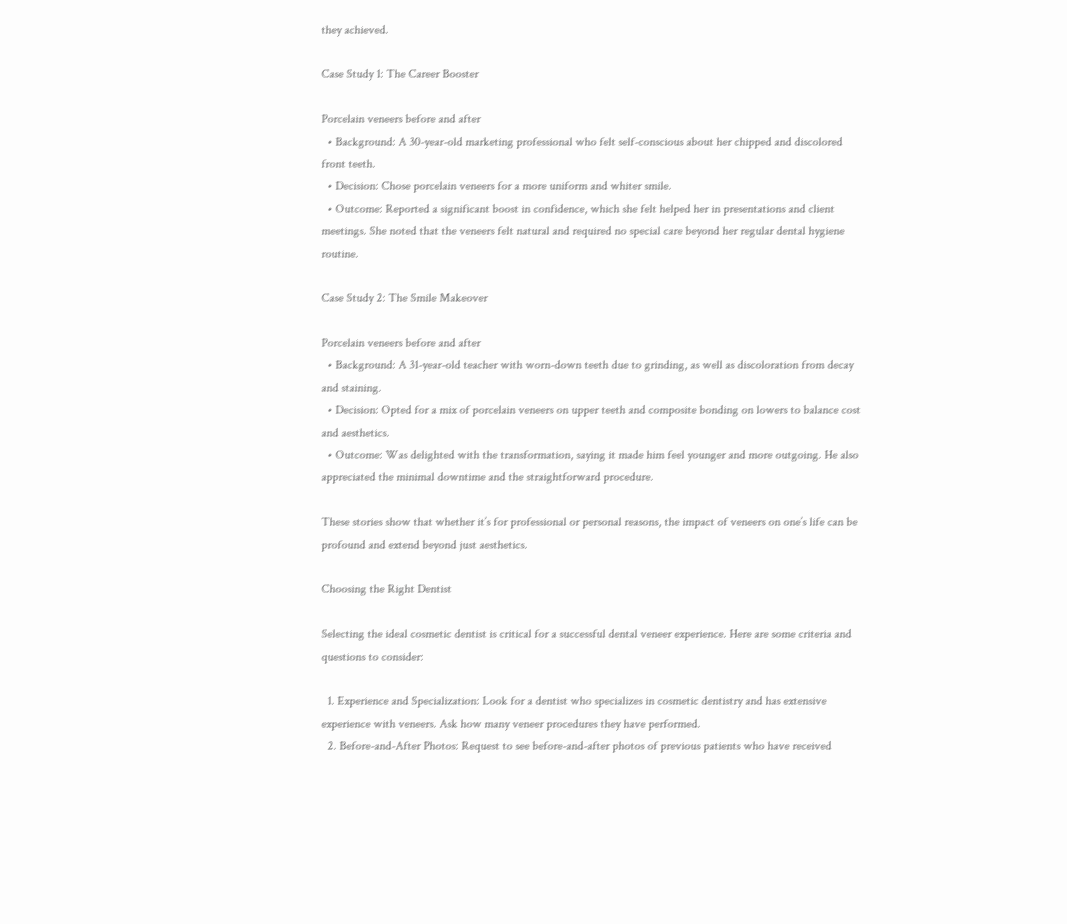they achieved.

Case Study 1: The Career Booster

Porcelain veneers before and after
  • Background: A 30-year-old marketing professional who felt self-conscious about her chipped and discolored front teeth.
  • Decision: Chose porcelain veneers for a more uniform and whiter smile.
  • Outcome: Reported a significant boost in confidence, which she felt helped her in presentations and client meetings. She noted that the veneers felt natural and required no special care beyond her regular dental hygiene routine.

Case Study 2: The Smile Makeover

Porcelain veneers before and after
  • Background: A 31-year-old teacher with worn-down teeth due to grinding, as well as discoloration from decay and staining.
  • Decision: Opted for a mix of porcelain veneers on upper teeth and composite bonding on lowers to balance cost and aesthetics.
  • Outcome: Was delighted with the transformation, saying it made him feel younger and more outgoing. He also appreciated the minimal downtime and the straightforward procedure.

These stories show that whether it’s for professional or personal reasons, the impact of veneers on one’s life can be profound and extend beyond just aesthetics.

Choosing the Right Dentist

Selecting the ideal cosmetic dentist is critical for a successful dental veneer experience. Here are some criteria and questions to consider:

  1. Experience and Specialization: Look for a dentist who specializes in cosmetic dentistry and has extensive experience with veneers. Ask how many veneer procedures they have performed.
  2. Before-and-After Photos: Request to see before-and-after photos of previous patients who have received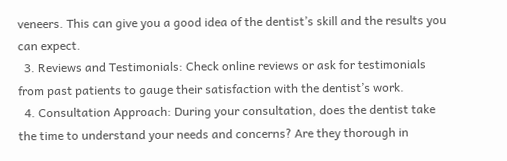veneers. This can give you a good idea of the dentist’s skill and the results you can expect.
  3. Reviews and Testimonials: Check online reviews or ask for testimonials from past patients to gauge their satisfaction with the dentist’s work.
  4. Consultation Approach: During your consultation, does the dentist take the time to understand your needs and concerns? Are they thorough in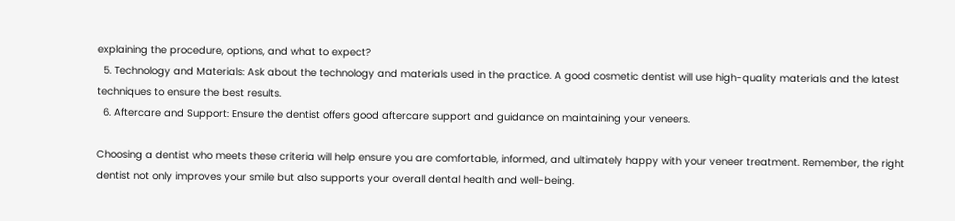explaining the procedure, options, and what to expect?
  5. Technology and Materials: Ask about the technology and materials used in the practice. A good cosmetic dentist will use high-quality materials and the latest techniques to ensure the best results.
  6. Aftercare and Support: Ensure the dentist offers good aftercare support and guidance on maintaining your veneers.

Choosing a dentist who meets these criteria will help ensure you are comfortable, informed, and ultimately happy with your veneer treatment. Remember, the right dentist not only improves your smile but also supports your overall dental health and well-being.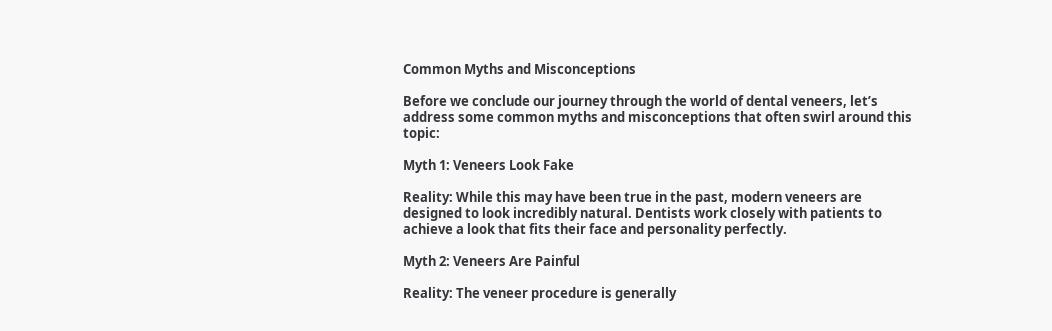Common Myths and Misconceptions

Before we conclude our journey through the world of dental veneers, let’s address some common myths and misconceptions that often swirl around this topic:

Myth 1: Veneers Look Fake

Reality: While this may have been true in the past, modern veneers are designed to look incredibly natural. Dentists work closely with patients to achieve a look that fits their face and personality perfectly.

Myth 2: Veneers Are Painful

Reality: The veneer procedure is generally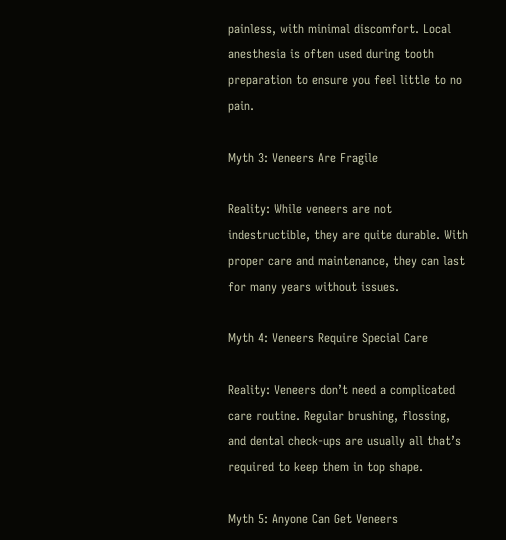painless, with minimal discomfort. Local anesthesia is often used during tooth preparation to ensure you feel little to no pain.

Myth 3: Veneers Are Fragile

Reality: While veneers are not indestructible, they are quite durable. With proper care and maintenance, they can last for many years without issues.

Myth 4: Veneers Require Special Care

Reality: Veneers don’t need a complicated care routine. Regular brushing, flossing, and dental check-ups are usually all that’s required to keep them in top shape.

Myth 5: Anyone Can Get Veneers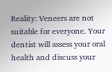Reality: Veneers are not suitable for everyone. Your dentist will assess your oral health and discuss your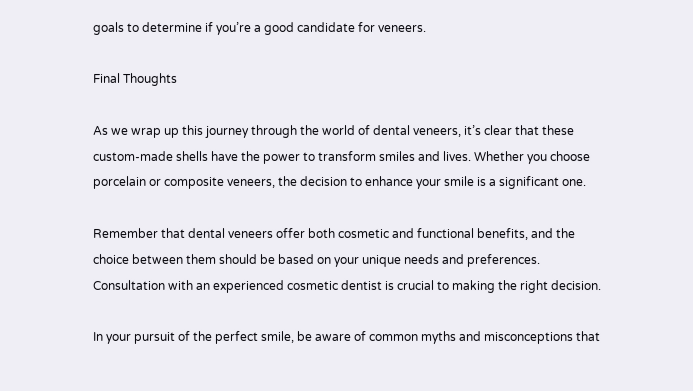goals to determine if you’re a good candidate for veneers.

Final Thoughts

As we wrap up this journey through the world of dental veneers, it’s clear that these custom-made shells have the power to transform smiles and lives. Whether you choose porcelain or composite veneers, the decision to enhance your smile is a significant one.

Remember that dental veneers offer both cosmetic and functional benefits, and the choice between them should be based on your unique needs and preferences. Consultation with an experienced cosmetic dentist is crucial to making the right decision.

In your pursuit of the perfect smile, be aware of common myths and misconceptions that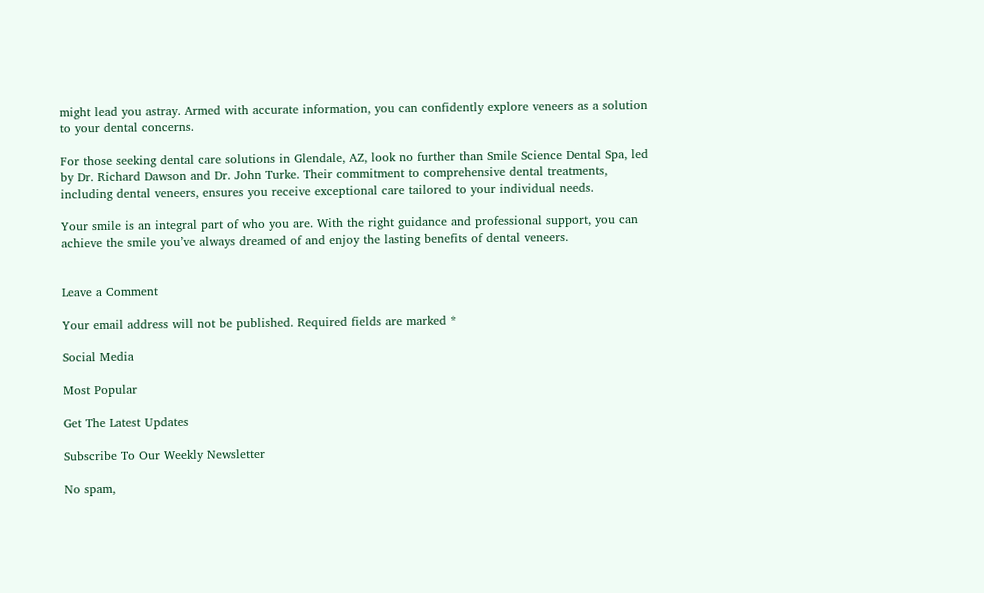might lead you astray. Armed with accurate information, you can confidently explore veneers as a solution to your dental concerns.

For those seeking dental care solutions in Glendale, AZ, look no further than Smile Science Dental Spa, led by Dr. Richard Dawson and Dr. John Turke. Their commitment to comprehensive dental treatments, including dental veneers, ensures you receive exceptional care tailored to your individual needs.

Your smile is an integral part of who you are. With the right guidance and professional support, you can achieve the smile you’ve always dreamed of and enjoy the lasting benefits of dental veneers.


Leave a Comment

Your email address will not be published. Required fields are marked *

Social Media

Most Popular

Get The Latest Updates

Subscribe To Our Weekly Newsletter

No spam,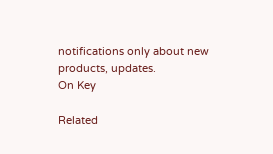notifications only about new products, updates.
On Key

Related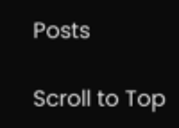Posts

Scroll to Top